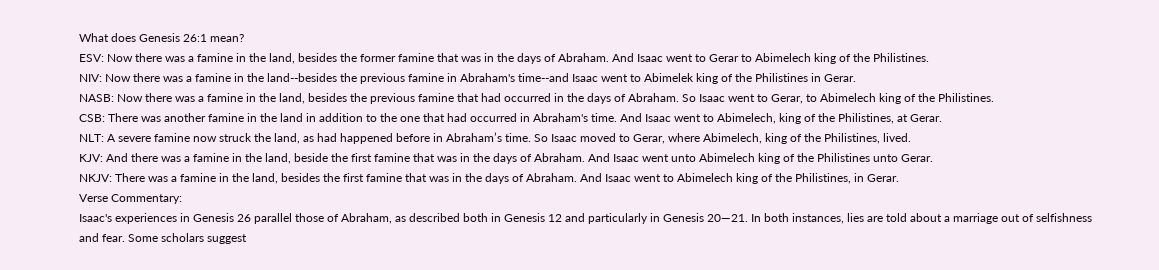What does Genesis 26:1 mean?
ESV: Now there was a famine in the land, besides the former famine that was in the days of Abraham. And Isaac went to Gerar to Abimelech king of the Philistines.
NIV: Now there was a famine in the land--besides the previous famine in Abraham's time--and Isaac went to Abimelek king of the Philistines in Gerar.
NASB: Now there was a famine in the land, besides the previous famine that had occurred in the days of Abraham. So Isaac went to Gerar, to Abimelech king of the Philistines.
CSB: There was another famine in the land in addition to the one that had occurred in Abraham's time. And Isaac went to Abimelech, king of the Philistines, at Gerar.
NLT: A severe famine now struck the land, as had happened before in Abraham’s time. So Isaac moved to Gerar, where Abimelech, king of the Philistines, lived.
KJV: And there was a famine in the land, beside the first famine that was in the days of Abraham. And Isaac went unto Abimelech king of the Philistines unto Gerar.
NKJV: There was a famine in the land, besides the first famine that was in the days of Abraham. And Isaac went to Abimelech king of the Philistines, in Gerar.
Verse Commentary:
Isaac's experiences in Genesis 26 parallel those of Abraham, as described both in Genesis 12 and particularly in Genesis 20—21. In both instances, lies are told about a marriage out of selfishness and fear. Some scholars suggest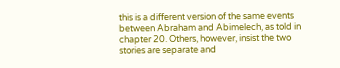this is a different version of the same events between Abraham and Abimelech, as told in chapter 20. Others, however, insist the two stories are separate and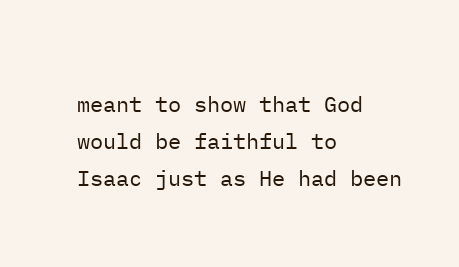meant to show that God would be faithful to Isaac just as He had been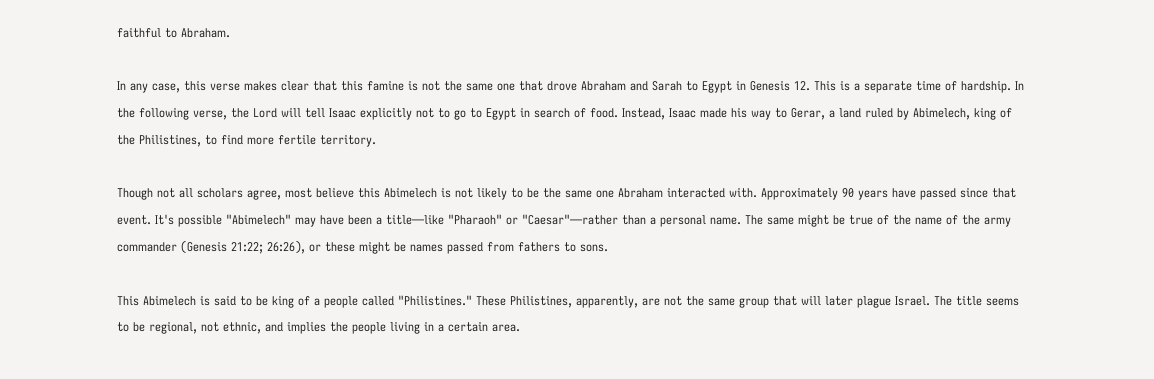faithful to Abraham.

In any case, this verse makes clear that this famine is not the same one that drove Abraham and Sarah to Egypt in Genesis 12. This is a separate time of hardship. In the following verse, the Lord will tell Isaac explicitly not to go to Egypt in search of food. Instead, Isaac made his way to Gerar, a land ruled by Abimelech, king of the Philistines, to find more fertile territory.

Though not all scholars agree, most believe this Abimelech is not likely to be the same one Abraham interacted with. Approximately 90 years have passed since that event. It's possible "Abimelech" may have been a title—like "Pharaoh" or "Caesar"—rather than a personal name. The same might be true of the name of the army commander (Genesis 21:22; 26:26), or these might be names passed from fathers to sons.

This Abimelech is said to be king of a people called "Philistines." These Philistines, apparently, are not the same group that will later plague Israel. The title seems to be regional, not ethnic, and implies the people living in a certain area.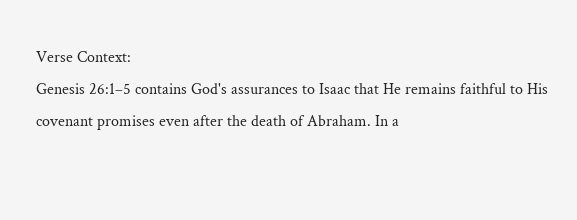Verse Context:
Genesis 26:1–5 contains God's assurances to Isaac that He remains faithful to His covenant promises even after the death of Abraham. In a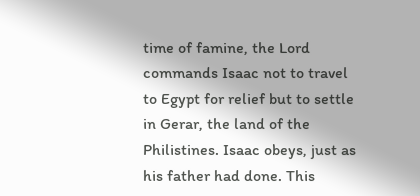time of famine, the Lord commands Isaac not to travel to Egypt for relief but to settle in Gerar, the land of the Philistines. Isaac obeys, just as his father had done. This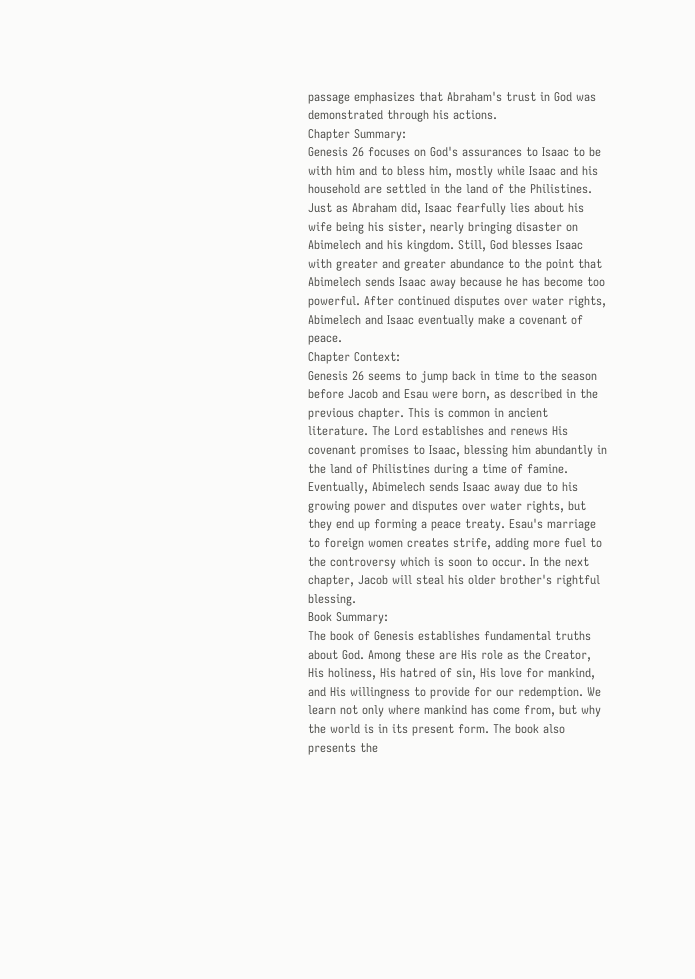passage emphasizes that Abraham's trust in God was demonstrated through his actions.
Chapter Summary:
Genesis 26 focuses on God's assurances to Isaac to be with him and to bless him, mostly while Isaac and his household are settled in the land of the Philistines. Just as Abraham did, Isaac fearfully lies about his wife being his sister, nearly bringing disaster on Abimelech and his kingdom. Still, God blesses Isaac with greater and greater abundance to the point that Abimelech sends Isaac away because he has become too powerful. After continued disputes over water rights, Abimelech and Isaac eventually make a covenant of peace.
Chapter Context:
Genesis 26 seems to jump back in time to the season before Jacob and Esau were born, as described in the previous chapter. This is common in ancient literature. The Lord establishes and renews His covenant promises to Isaac, blessing him abundantly in the land of Philistines during a time of famine. Eventually, Abimelech sends Isaac away due to his growing power and disputes over water rights, but they end up forming a peace treaty. Esau's marriage to foreign women creates strife, adding more fuel to the controversy which is soon to occur. In the next chapter, Jacob will steal his older brother's rightful blessing.
Book Summary:
The book of Genesis establishes fundamental truths about God. Among these are His role as the Creator, His holiness, His hatred of sin, His love for mankind, and His willingness to provide for our redemption. We learn not only where mankind has come from, but why the world is in its present form. The book also presents the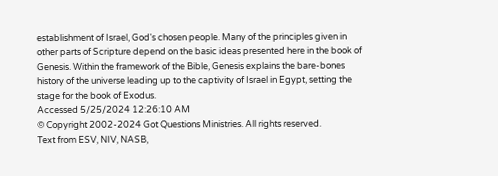establishment of Israel, God's chosen people. Many of the principles given in other parts of Scripture depend on the basic ideas presented here in the book of Genesis. Within the framework of the Bible, Genesis explains the bare-bones history of the universe leading up to the captivity of Israel in Egypt, setting the stage for the book of Exodus.
Accessed 5/25/2024 12:26:10 AM
© Copyright 2002-2024 Got Questions Ministries. All rights reserved.
Text from ESV, NIV, NASB,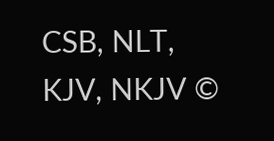CSB, NLT, KJV, NKJV ©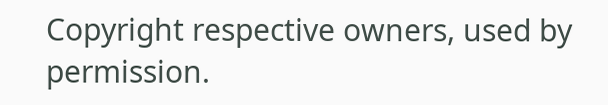Copyright respective owners, used by permission.